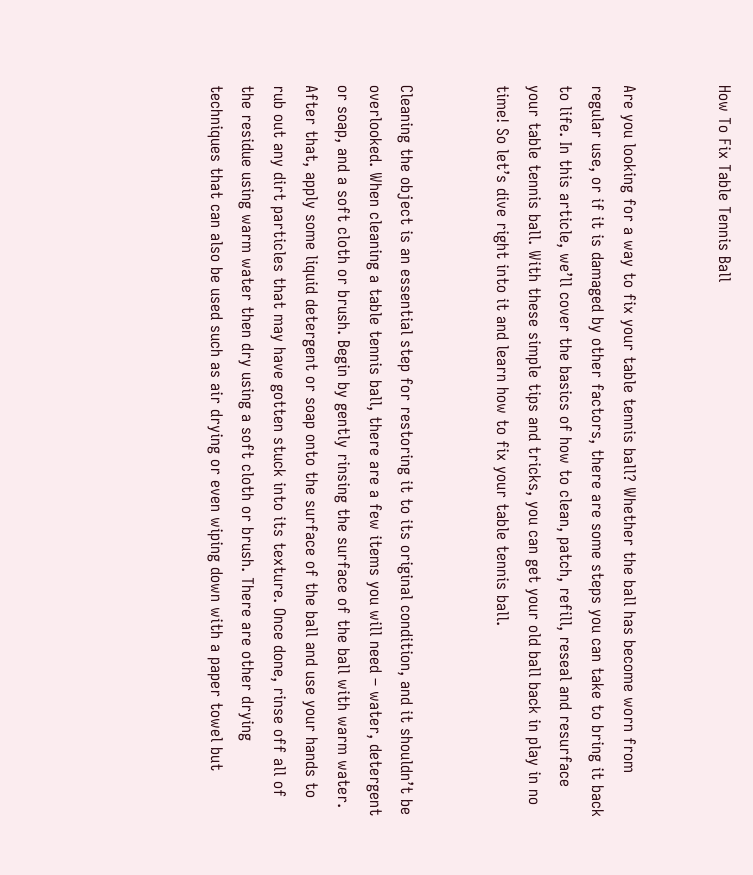How To Fix Table Tennis Ball


Are you looking for a way to fix your table tennis ball? Whether the ball has become worn from regular use, or if it is damaged by other factors, there are some steps you can take to bring it back to life. In this article, we’ll cover the basics of how to clean, patch, refill, reseal and resurface your table tennis ball. With these simple tips and tricks, you can get your old ball back in play in no time! So let’s dive right into it and learn how to fix your table tennis ball.


Cleaning the object is an essential step for restoring it to its original condition, and it shouldn’t be overlooked. When cleaning a table tennis ball, there are a few items you will need – water, detergent or soap, and a soft cloth or brush. Begin by gently rinsing the surface of the ball with warm water. After that, apply some liquid detergent or soap onto the surface of the ball and use your hands to rub out any dirt particles that may have gotten stuck into its texture. Once done, rinse off all of the residue using warm water then dry using a soft cloth or brush. There are other drying techniques that can also be used such as air drying or even wiping down with a paper towel but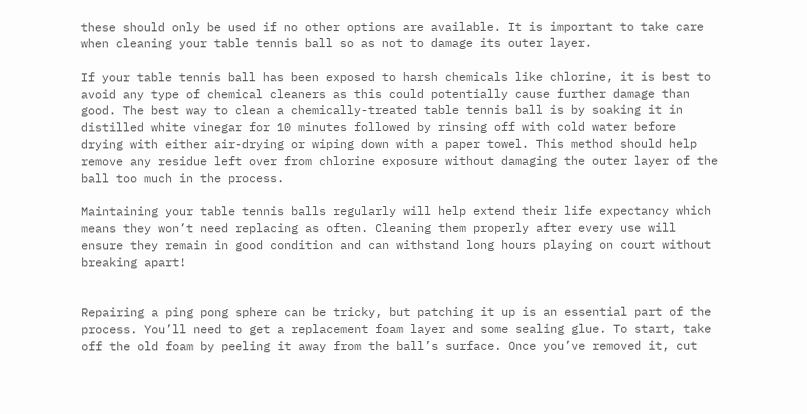these should only be used if no other options are available. It is important to take care when cleaning your table tennis ball so as not to damage its outer layer.

If your table tennis ball has been exposed to harsh chemicals like chlorine, it is best to avoid any type of chemical cleaners as this could potentially cause further damage than good. The best way to clean a chemically-treated table tennis ball is by soaking it in distilled white vinegar for 10 minutes followed by rinsing off with cold water before drying with either air-drying or wiping down with a paper towel. This method should help remove any residue left over from chlorine exposure without damaging the outer layer of the ball too much in the process.

Maintaining your table tennis balls regularly will help extend their life expectancy which means they won’t need replacing as often. Cleaning them properly after every use will ensure they remain in good condition and can withstand long hours playing on court without breaking apart!


Repairing a ping pong sphere can be tricky, but patching it up is an essential part of the process. You’ll need to get a replacement foam layer and some sealing glue. To start, take off the old foam by peeling it away from the ball’s surface. Once you’ve removed it, cut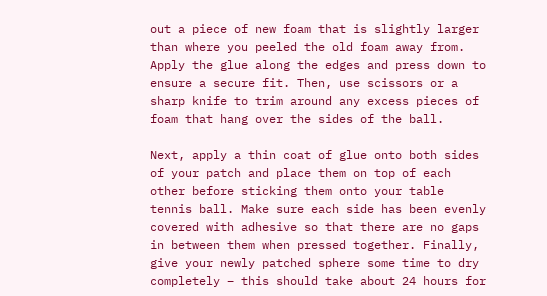out a piece of new foam that is slightly larger than where you peeled the old foam away from. Apply the glue along the edges and press down to ensure a secure fit. Then, use scissors or a sharp knife to trim around any excess pieces of foam that hang over the sides of the ball.

Next, apply a thin coat of glue onto both sides of your patch and place them on top of each other before sticking them onto your table tennis ball. Make sure each side has been evenly covered with adhesive so that there are no gaps in between them when pressed together. Finally, give your newly patched sphere some time to dry completely – this should take about 24 hours for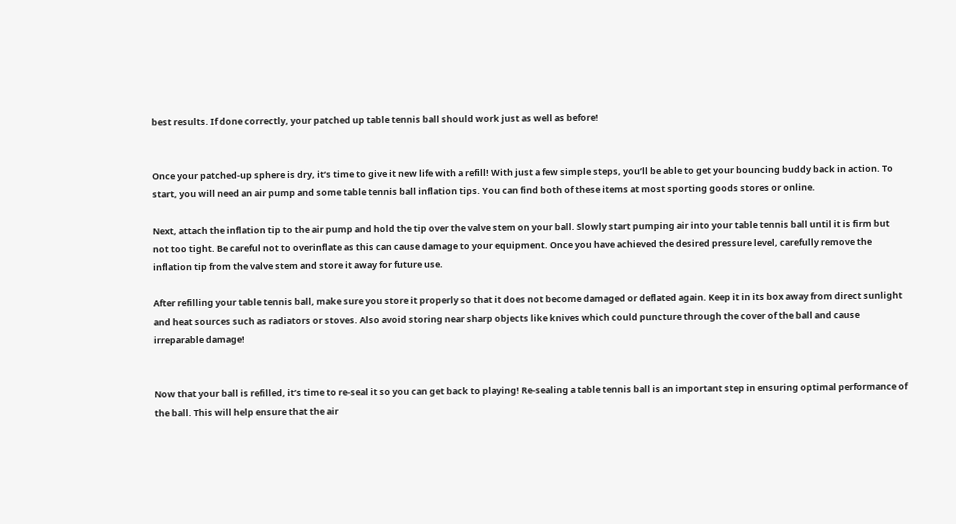best results. If done correctly, your patched up table tennis ball should work just as well as before!


Once your patched-up sphere is dry, it’s time to give it new life with a refill! With just a few simple steps, you’ll be able to get your bouncing buddy back in action. To start, you will need an air pump and some table tennis ball inflation tips. You can find both of these items at most sporting goods stores or online.

Next, attach the inflation tip to the air pump and hold the tip over the valve stem on your ball. Slowly start pumping air into your table tennis ball until it is firm but not too tight. Be careful not to overinflate as this can cause damage to your equipment. Once you have achieved the desired pressure level, carefully remove the inflation tip from the valve stem and store it away for future use.

After refilling your table tennis ball, make sure you store it properly so that it does not become damaged or deflated again. Keep it in its box away from direct sunlight and heat sources such as radiators or stoves. Also avoid storing near sharp objects like knives which could puncture through the cover of the ball and cause irreparable damage!


Now that your ball is refilled, it’s time to re-seal it so you can get back to playing! Re-sealing a table tennis ball is an important step in ensuring optimal performance of the ball. This will help ensure that the air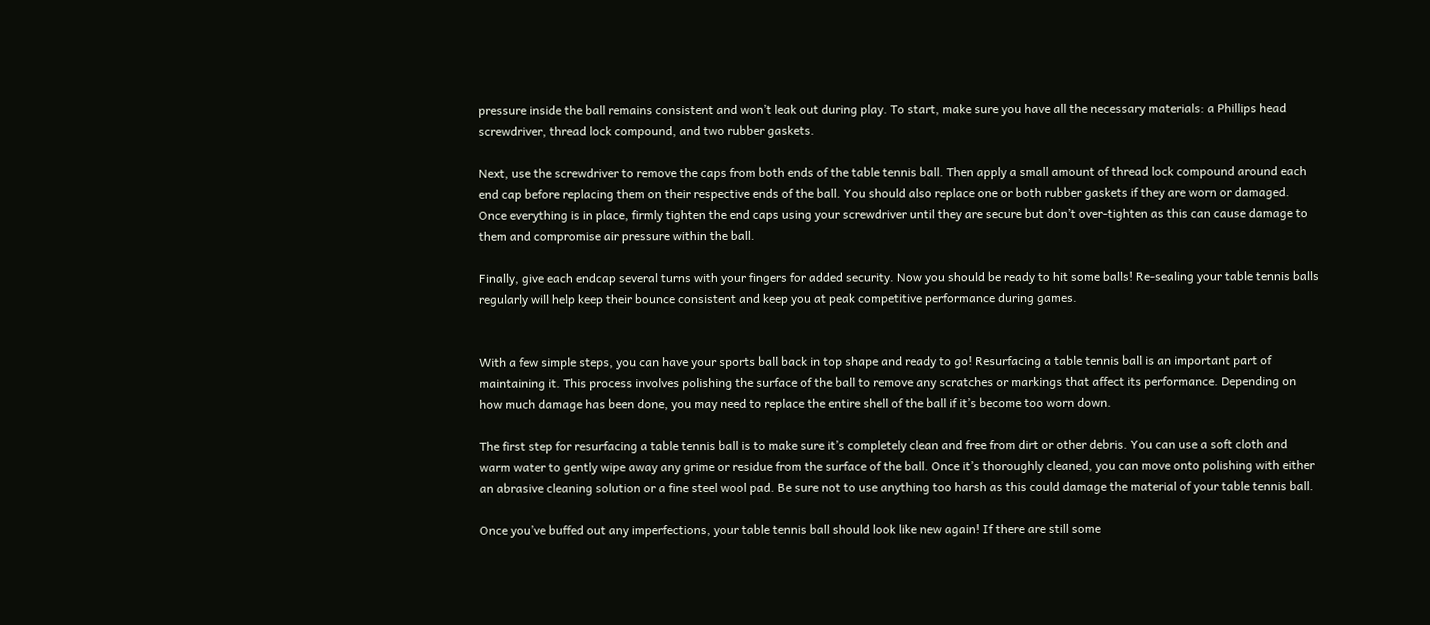pressure inside the ball remains consistent and won’t leak out during play. To start, make sure you have all the necessary materials: a Phillips head screwdriver, thread lock compound, and two rubber gaskets.

Next, use the screwdriver to remove the caps from both ends of the table tennis ball. Then apply a small amount of thread lock compound around each end cap before replacing them on their respective ends of the ball. You should also replace one or both rubber gaskets if they are worn or damaged. Once everything is in place, firmly tighten the end caps using your screwdriver until they are secure but don’t over-tighten as this can cause damage to them and compromise air pressure within the ball.

Finally, give each endcap several turns with your fingers for added security. Now you should be ready to hit some balls! Re-sealing your table tennis balls regularly will help keep their bounce consistent and keep you at peak competitive performance during games.


With a few simple steps, you can have your sports ball back in top shape and ready to go! Resurfacing a table tennis ball is an important part of maintaining it. This process involves polishing the surface of the ball to remove any scratches or markings that affect its performance. Depending on how much damage has been done, you may need to replace the entire shell of the ball if it’s become too worn down.

The first step for resurfacing a table tennis ball is to make sure it’s completely clean and free from dirt or other debris. You can use a soft cloth and warm water to gently wipe away any grime or residue from the surface of the ball. Once it’s thoroughly cleaned, you can move onto polishing with either an abrasive cleaning solution or a fine steel wool pad. Be sure not to use anything too harsh as this could damage the material of your table tennis ball.

Once you’ve buffed out any imperfections, your table tennis ball should look like new again! If there are still some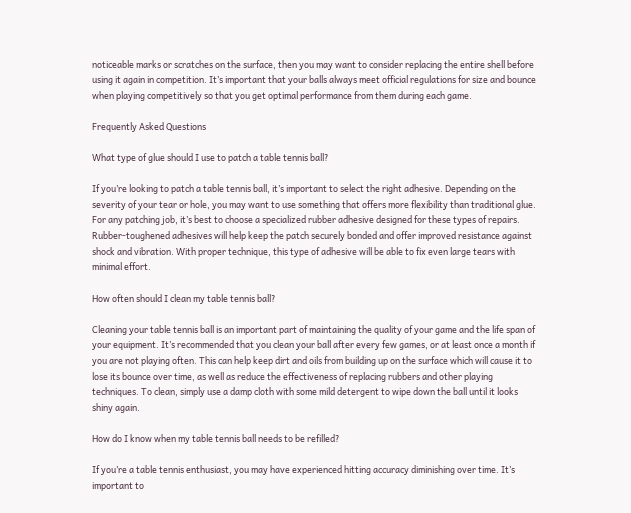noticeable marks or scratches on the surface, then you may want to consider replacing the entire shell before using it again in competition. It’s important that your balls always meet official regulations for size and bounce when playing competitively so that you get optimal performance from them during each game.

Frequently Asked Questions

What type of glue should I use to patch a table tennis ball?

If you’re looking to patch a table tennis ball, it’s important to select the right adhesive. Depending on the severity of your tear or hole, you may want to use something that offers more flexibility than traditional glue. For any patching job, it’s best to choose a specialized rubber adhesive designed for these types of repairs. Rubber-toughened adhesives will help keep the patch securely bonded and offer improved resistance against shock and vibration. With proper technique, this type of adhesive will be able to fix even large tears with minimal effort.

How often should I clean my table tennis ball?

Cleaning your table tennis ball is an important part of maintaining the quality of your game and the life span of your equipment. It’s recommended that you clean your ball after every few games, or at least once a month if you are not playing often. This can help keep dirt and oils from building up on the surface which will cause it to lose its bounce over time, as well as reduce the effectiveness of replacing rubbers and other playing techniques. To clean, simply use a damp cloth with some mild detergent to wipe down the ball until it looks shiny again.

How do I know when my table tennis ball needs to be refilled?

If you’re a table tennis enthusiast, you may have experienced hitting accuracy diminishing over time. It’s important to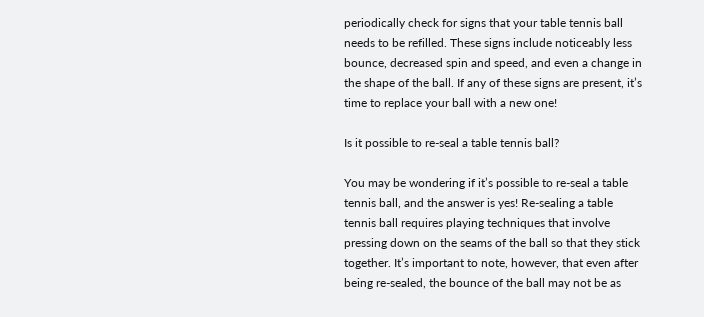periodically check for signs that your table tennis ball needs to be refilled. These signs include noticeably less bounce, decreased spin and speed, and even a change in the shape of the ball. If any of these signs are present, it’s time to replace your ball with a new one!

Is it possible to re-seal a table tennis ball?

You may be wondering if it’s possible to re-seal a table tennis ball, and the answer is yes! Re-sealing a table tennis ball requires playing techniques that involve pressing down on the seams of the ball so that they stick together. It’s important to note, however, that even after being re-sealed, the bounce of the ball may not be as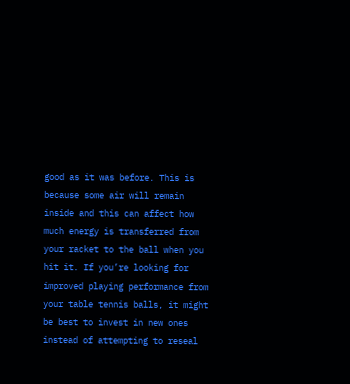good as it was before. This is because some air will remain inside and this can affect how much energy is transferred from your racket to the ball when you hit it. If you’re looking for improved playing performance from your table tennis balls, it might be best to invest in new ones instead of attempting to reseal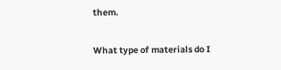them.

What type of materials do I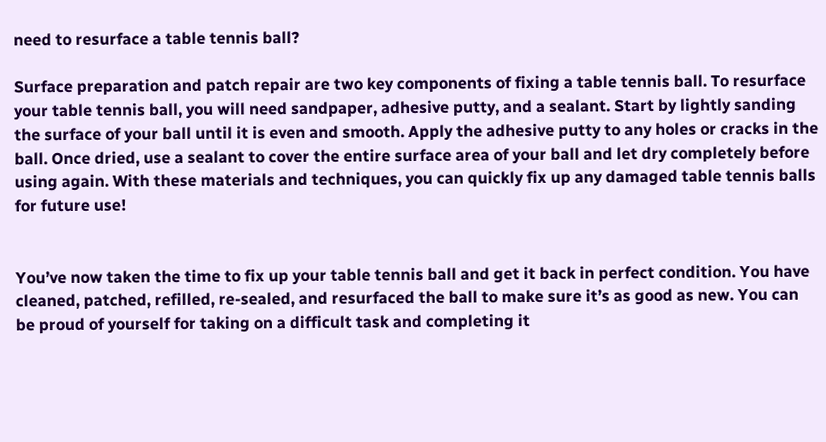need to resurface a table tennis ball?

Surface preparation and patch repair are two key components of fixing a table tennis ball. To resurface your table tennis ball, you will need sandpaper, adhesive putty, and a sealant. Start by lightly sanding the surface of your ball until it is even and smooth. Apply the adhesive putty to any holes or cracks in the ball. Once dried, use a sealant to cover the entire surface area of your ball and let dry completely before using again. With these materials and techniques, you can quickly fix up any damaged table tennis balls for future use!


You’ve now taken the time to fix up your table tennis ball and get it back in perfect condition. You have cleaned, patched, refilled, re-sealed, and resurfaced the ball to make sure it’s as good as new. You can be proud of yourself for taking on a difficult task and completing it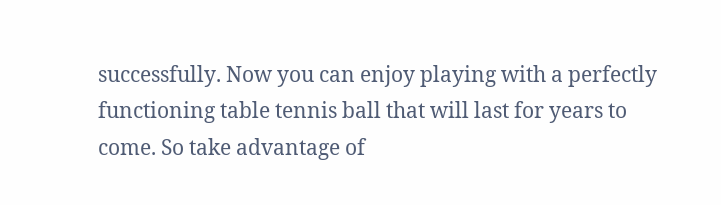successfully. Now you can enjoy playing with a perfectly functioning table tennis ball that will last for years to come. So take advantage of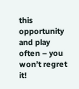this opportunity and play often – you won’t regret it!